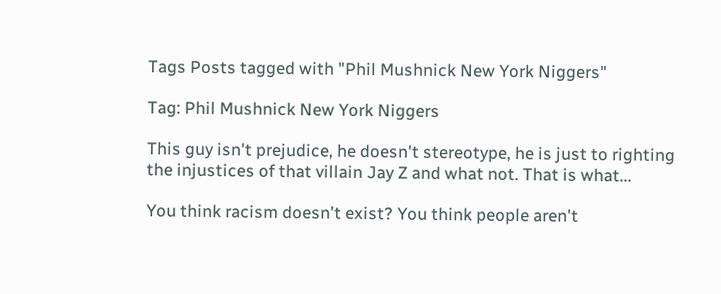Tags Posts tagged with "Phil Mushnick New York Niggers"

Tag: Phil Mushnick New York Niggers

This guy isn't prejudice, he doesn't stereotype, he is just to righting the injustices of that villain Jay Z and what not. That is what...

You think racism doesn't exist? You think people aren't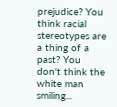prejudice? You think racial stereotypes are a thing of a past? You don't think the white man smiling...